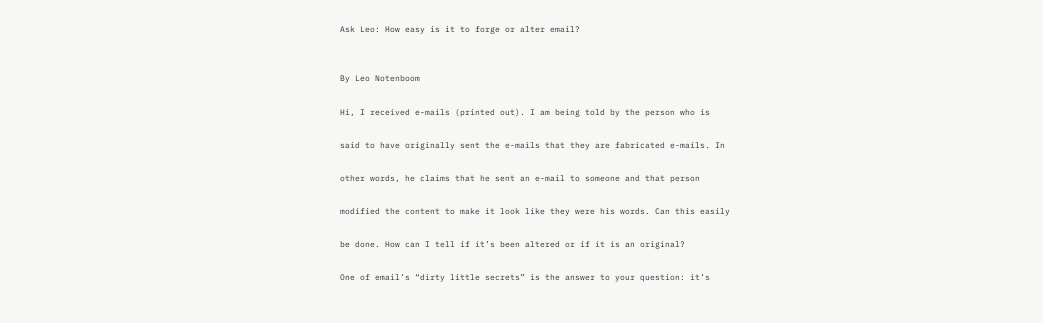Ask Leo: How easy is it to forge or alter email?


By Leo Notenboom

Hi, I received e-mails (printed out). I am being told by the person who is

said to have originally sent the e-mails that they are fabricated e-mails. In

other words, he claims that he sent an e-mail to someone and that person

modified the content to make it look like they were his words. Can this easily

be done. How can I tell if it’s been altered or if it is an original?

One of email’s “dirty little secrets” is the answer to your question: it’s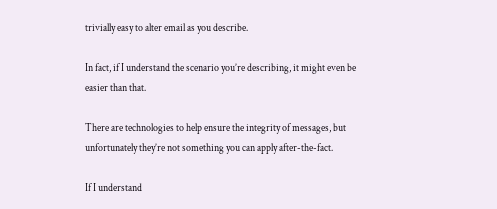trivially easy to alter email as you describe.

In fact, if I understand the scenario you’re describing, it might even be
easier than that.

There are technologies to help ensure the integrity of messages, but
unfortunately they’re not something you can apply after-the-fact.

If I understand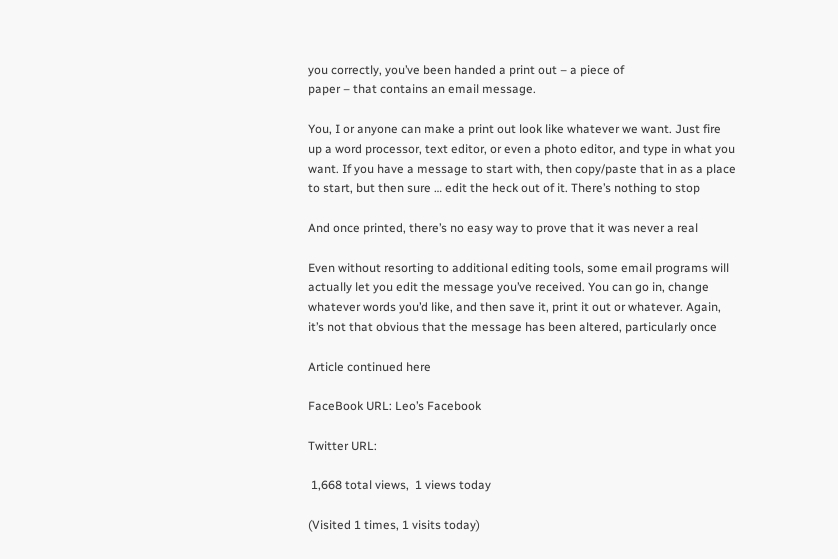you correctly, you’ve been handed a print out – a piece of
paper – that contains an email message.

You, I or anyone can make a print out look like whatever we want. Just fire
up a word processor, text editor, or even a photo editor, and type in what you
want. If you have a message to start with, then copy/paste that in as a place
to start, but then sure … edit the heck out of it. There’s nothing to stop

And once printed, there’s no easy way to prove that it was never a real

Even without resorting to additional editing tools, some email programs will
actually let you edit the message you’ve received. You can go in, change
whatever words you’d like, and then save it, print it out or whatever. Again,
it’s not that obvious that the message has been altered, particularly once

Article continued here

FaceBook URL: Leo’s Facebook

Twitter URL:

 1,668 total views,  1 views today

(Visited 1 times, 1 visits today)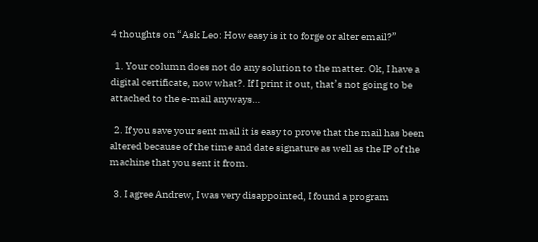4 thoughts on “Ask Leo: How easy is it to forge or alter email?”

  1. Your column does not do any solution to the matter. Ok, I have a digital certificate, now what?. If I print it out, that’s not going to be attached to the e-mail anyways…

  2. If you save your sent mail it is easy to prove that the mail has been altered because of the time and date signature as well as the IP of the machine that you sent it from.

  3. I agree Andrew, I was very disappointed, I found a program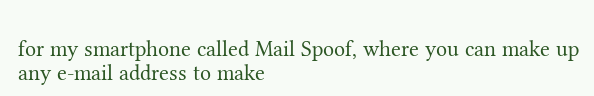for my smartphone called Mail Spoof, where you can make up any e-mail address to make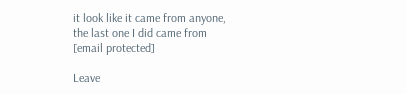it look like it came from anyone, the last one I did came from [email protected]

Leave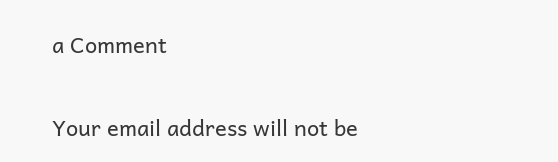a Comment

Your email address will not be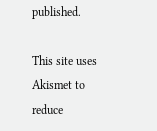published.

This site uses Akismet to reduce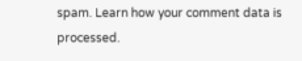spam. Learn how your comment data is processed.